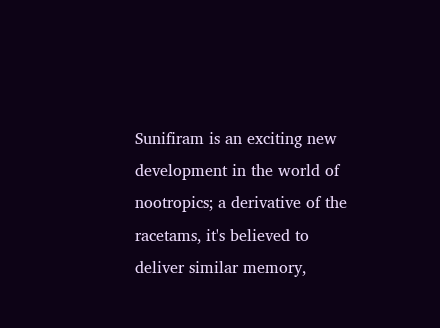Sunifiram is an exciting new development in the world of nootropics; a derivative of the racetams, it's believed to deliver similar memory,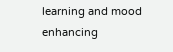learning and mood enhancing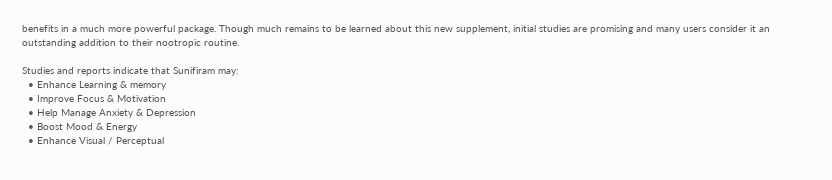benefits in a much more powerful package. Though much remains to be learned about this new supplement, initial studies are promising and many users consider it an outstanding addition to their nootropic routine.

Studies and reports indicate that Sunifiram may:
  • Enhance Learning & memory
  • Improve Focus & Motivation
  • Help Manage Anxiety & Depression
  • Boost Mood & Energy
  • Enhance Visual / Perceptual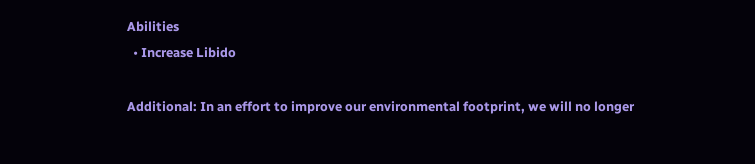Abilities
  • Increase Libido

Additional: In an effort to improve our environmental footprint, we will no longer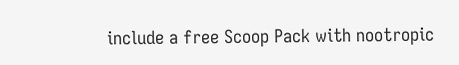include a free Scoop Pack with nootropic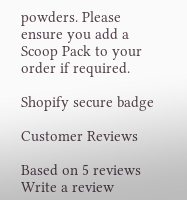powders. Please ensure you add a Scoop Pack to your order if required.

Shopify secure badge

Customer Reviews

Based on 5 reviews Write a review